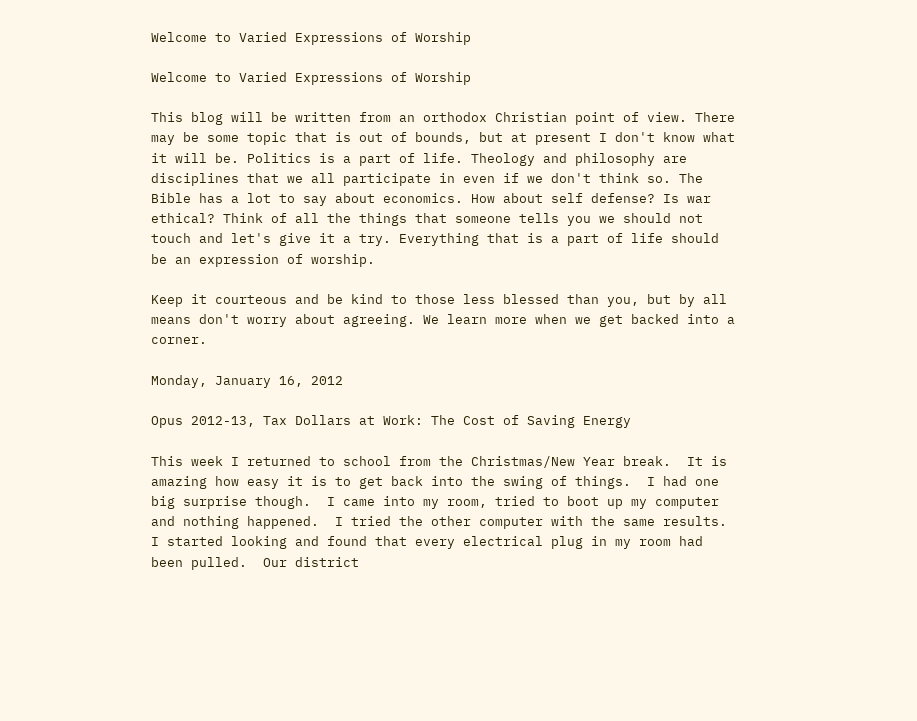Welcome to Varied Expressions of Worship

Welcome to Varied Expressions of Worship

This blog will be written from an orthodox Christian point of view. There may be some topic that is out of bounds, but at present I don't know what it will be. Politics is a part of life. Theology and philosophy are disciplines that we all participate in even if we don't think so. The Bible has a lot to say about economics. How about self defense? Is war ethical? Think of all the things that someone tells you we should not touch and let's give it a try. Everything that is a part of life should be an expression of worship.

Keep it courteous and be kind to those less blessed than you, but by all means don't worry about agreeing. We learn more when we get backed into a corner.

Monday, January 16, 2012

Opus 2012-13, Tax Dollars at Work: The Cost of Saving Energy

This week I returned to school from the Christmas/New Year break.  It is amazing how easy it is to get back into the swing of things.  I had one big surprise though.  I came into my room, tried to boot up my computer and nothing happened.  I tried the other computer with the same results.  I started looking and found that every electrical plug in my room had been pulled.  Our district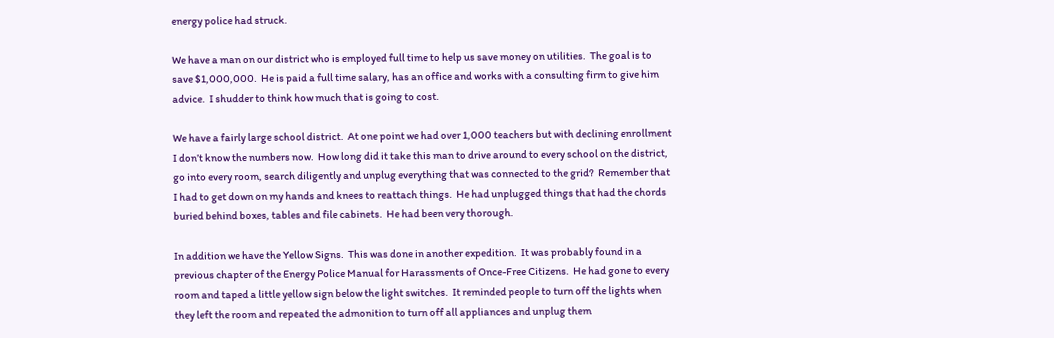energy police had struck.

We have a man on our district who is employed full time to help us save money on utilities.  The goal is to save $1,000,000.  He is paid a full time salary, has an office and works with a consulting firm to give him advice.  I shudder to think how much that is going to cost.

We have a fairly large school district.  At one point we had over 1,000 teachers but with declining enrollment I don’t know the numbers now.  How long did it take this man to drive around to every school on the district, go into every room, search diligently and unplug everything that was connected to the grid?  Remember that I had to get down on my hands and knees to reattach things.  He had unplugged things that had the chords buried behind boxes, tables and file cabinets.  He had been very thorough.

In addition we have the Yellow Signs.  This was done in another expedition.  It was probably found in a previous chapter of the Energy Police Manual for Harassments of Once-Free Citizens.  He had gone to every room and taped a little yellow sign below the light switches.  It reminded people to turn off the lights when they left the room and repeated the admonition to turn off all appliances and unplug them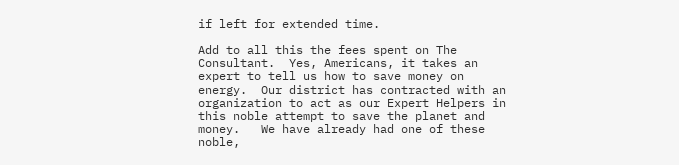if left for extended time.

Add to all this the fees spent on The Consultant.  Yes, Americans, it takes an expert to tell us how to save money on energy.  Our district has contracted with an organization to act as our Expert Helpers in this noble attempt to save the planet and money.   We have already had one of these noble,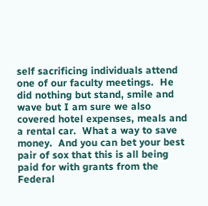self sacrificing individuals attend one of our faculty meetings.  He did nothing but stand, smile and wave but I am sure we also covered hotel expenses, meals and a rental car.  What a way to save money.  And you can bet your best pair of sox that this is all being paid for with grants from the Federal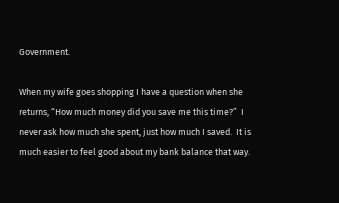Government.

When my wife goes shopping I have a question when she returns, “How much money did you save me this time?”  I never ask how much she spent, just how much I saved.  It is much easier to feel good about my bank balance that way.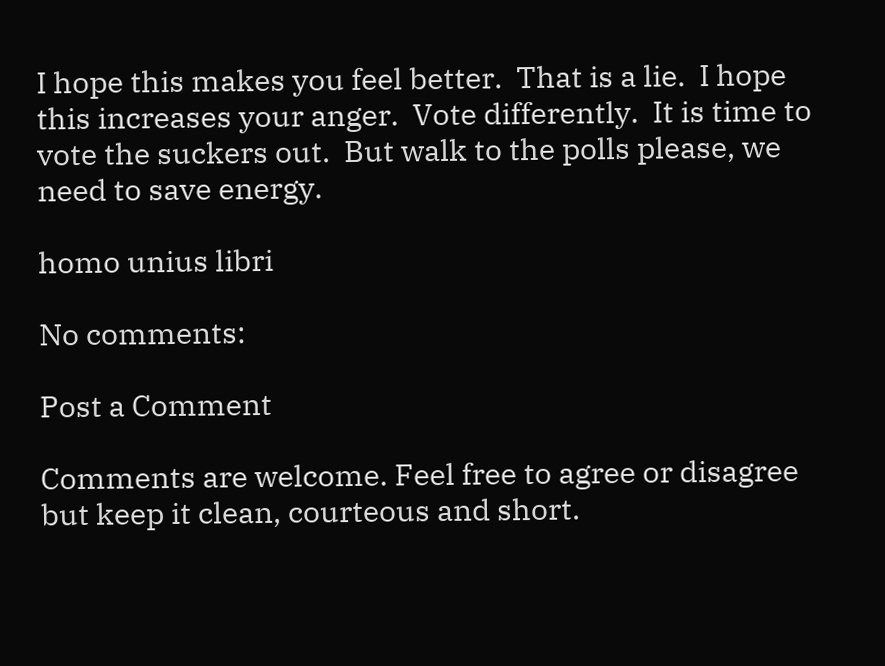I hope this makes you feel better.  That is a lie.  I hope this increases your anger.  Vote differently.  It is time to vote the suckers out.  But walk to the polls please, we need to save energy.

homo unius libri

No comments:

Post a Comment

Comments are welcome. Feel free to agree or disagree but keep it clean, courteous and short.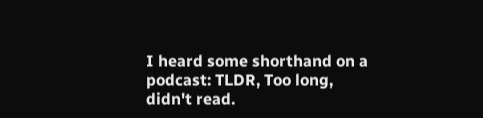I heard some shorthand on a podcast: TLDR, Too long, didn't read.